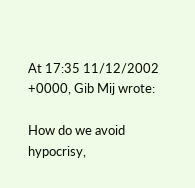At 17:35 11/12/2002 +0000, Gib Mij wrote:

How do we avoid hypocrisy,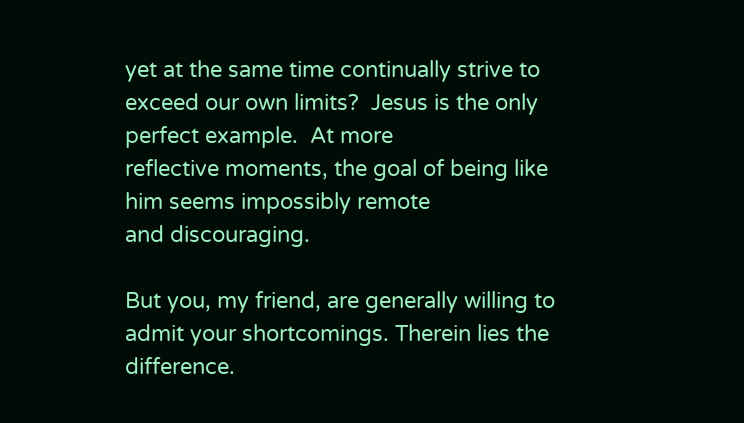yet at the same time continually strive to
exceed our own limits?  Jesus is the only perfect example.  At more
reflective moments, the goal of being like him seems impossibly remote
and discouraging.

But you, my friend, are generally willing to admit your shortcomings. Therein lies the difference.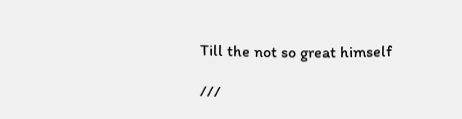Till the not so great himself

///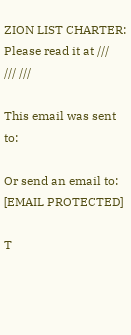ZION LIST CHARTER: Please read it at ///
/// ///

This email was sent to:

Or send an email to: [EMAIL PROTECTED]

T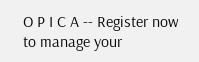O P I C A -- Register now to manage your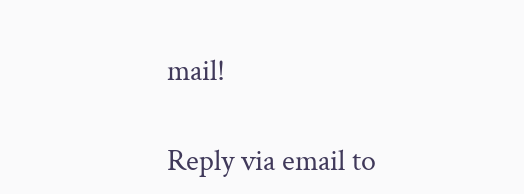mail!

Reply via email to